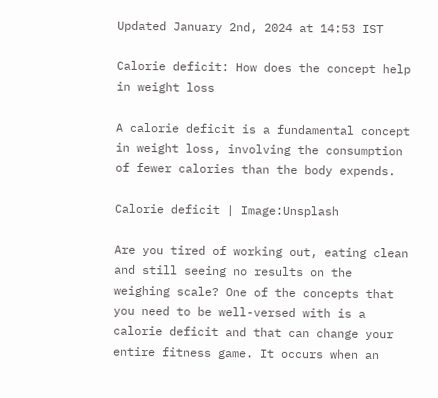Updated January 2nd, 2024 at 14:53 IST

Calorie deficit: How does the concept help in weight loss

A calorie deficit is a fundamental concept in weight loss, involving the consumption of fewer calories than the body expends.

Calorie deficit | Image:Unsplash

Are you tired of working out, eating clean and still seeing no results on the weighing scale? One of the concepts that you need to be well-versed with is a calorie deficit and that can change your entire fitness game. It occurs when an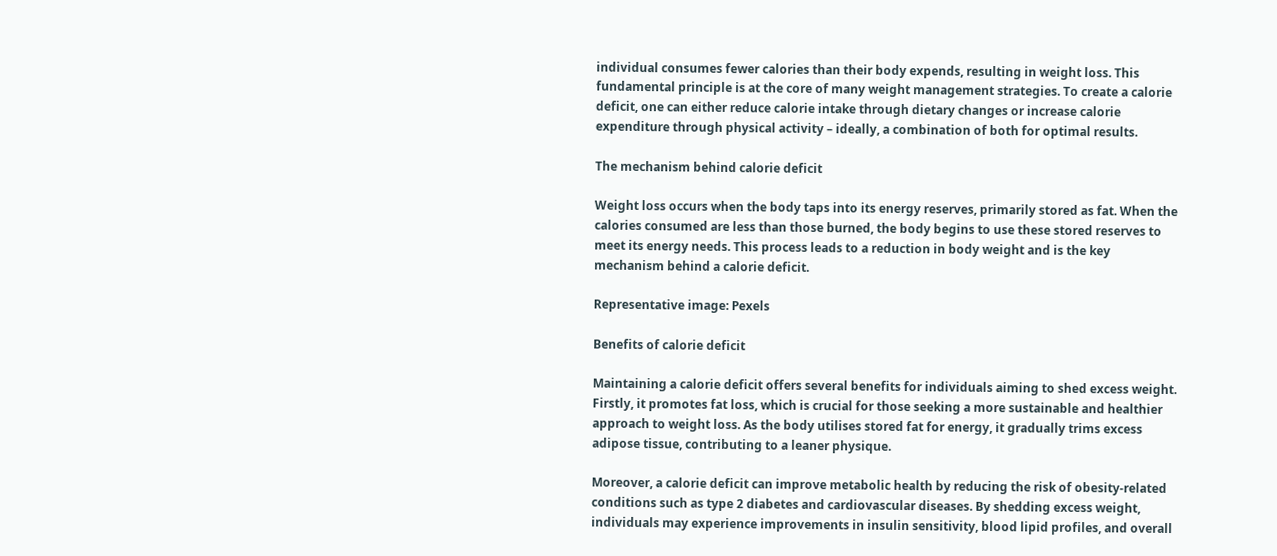individual consumes fewer calories than their body expends, resulting in weight loss. This fundamental principle is at the core of many weight management strategies. To create a calorie deficit, one can either reduce calorie intake through dietary changes or increase calorie expenditure through physical activity – ideally, a combination of both for optimal results.

The mechanism behind calorie deficit

Weight loss occurs when the body taps into its energy reserves, primarily stored as fat. When the calories consumed are less than those burned, the body begins to use these stored reserves to meet its energy needs. This process leads to a reduction in body weight and is the key mechanism behind a calorie deficit.

Representative image: Pexels

Benefits of calorie deficit

Maintaining a calorie deficit offers several benefits for individuals aiming to shed excess weight. Firstly, it promotes fat loss, which is crucial for those seeking a more sustainable and healthier approach to weight loss. As the body utilises stored fat for energy, it gradually trims excess adipose tissue, contributing to a leaner physique.

Moreover, a calorie deficit can improve metabolic health by reducing the risk of obesity-related conditions such as type 2 diabetes and cardiovascular diseases. By shedding excess weight, individuals may experience improvements in insulin sensitivity, blood lipid profiles, and overall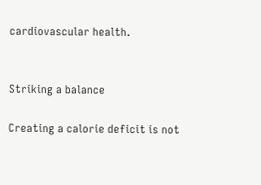cardiovascular health.


Striking a balance

Creating a calorie deficit is not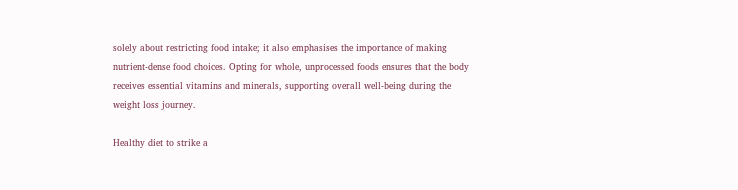solely about restricting food intake; it also emphasises the importance of making nutrient-dense food choices. Opting for whole, unprocessed foods ensures that the body receives essential vitamins and minerals, supporting overall well-being during the weight loss journey.

Healthy diet to strike a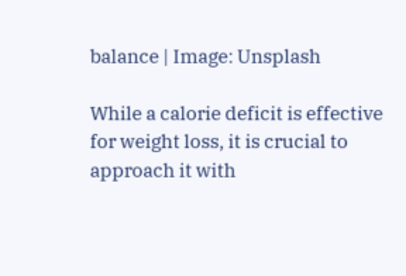balance | Image: Unsplash

While a calorie deficit is effective for weight loss, it is crucial to approach it with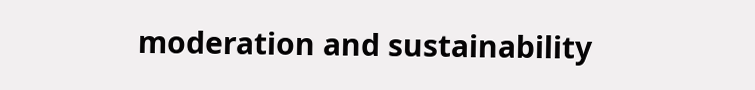moderation and sustainability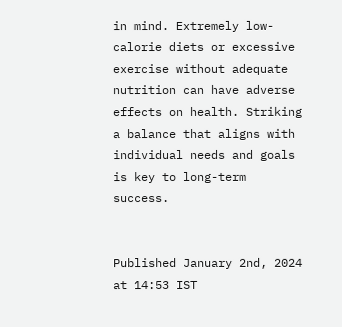in mind. Extremely low-calorie diets or excessive exercise without adequate nutrition can have adverse effects on health. Striking a balance that aligns with individual needs and goals is key to long-term success.


Published January 2nd, 2024 at 14:53 IST